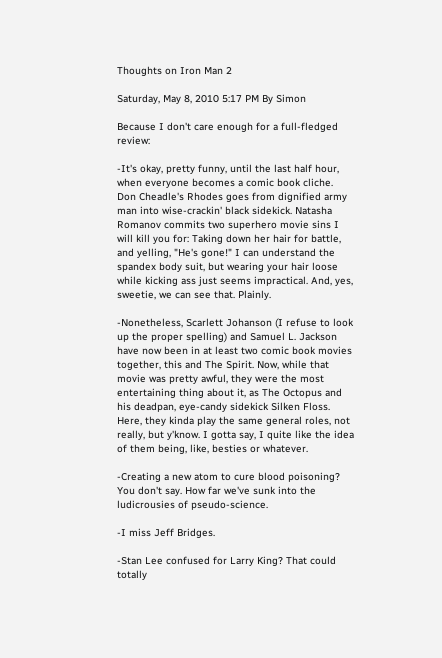Thoughts on Iron Man 2

Saturday, May 8, 2010 5:17 PM By Simon

Because I don't care enough for a full-fledged review:

-It's okay, pretty funny, until the last half hour, when everyone becomes a comic book cliche. Don Cheadle's Rhodes goes from dignified army man into wise-crackin' black sidekick. Natasha Romanov commits two superhero movie sins I will kill you for: Taking down her hair for battle, and yelling, "He's gone!" I can understand the spandex body suit, but wearing your hair loose while kicking ass just seems impractical. And, yes, sweetie, we can see that. Plainly.

-Nonetheless, Scarlett Johanson (I refuse to look up the proper spelling) and Samuel L. Jackson have now been in at least two comic book movies together, this and The Spirit. Now, while that movie was pretty awful, they were the most entertaining thing about it, as The Octopus and his deadpan, eye-candy sidekick Silken Floss. Here, they kinda play the same general roles, not really, but y'know. I gotta say, I quite like the idea of them being, like, besties or whatever.

-Creating a new atom to cure blood poisoning? You don't say. How far we've sunk into the ludicrousies of pseudo-science.

-I miss Jeff Bridges.

-Stan Lee confused for Larry King? That could totally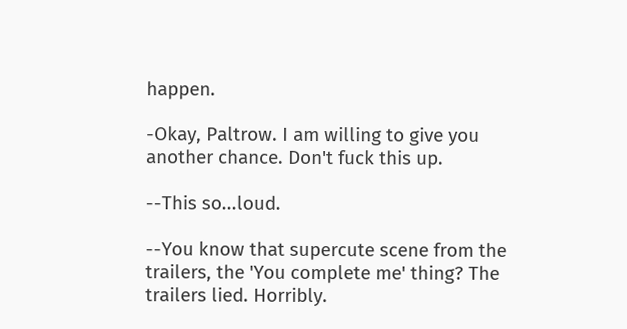happen.

-Okay, Paltrow. I am willing to give you another chance. Don't fuck this up.

--This so...loud.

--You know that supercute scene from the trailers, the 'You complete me' thing? The trailers lied. Horribly.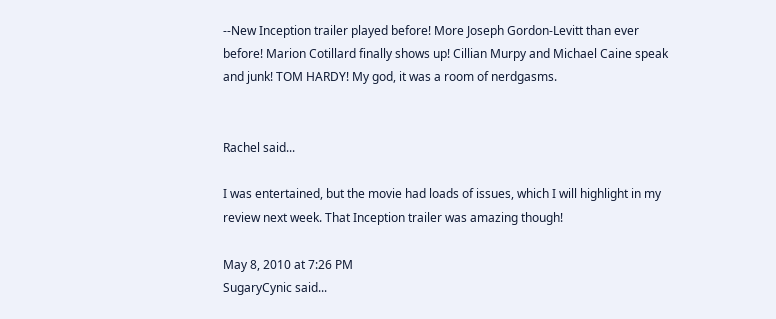--New Inception trailer played before! More Joseph Gordon-Levitt than ever before! Marion Cotillard finally shows up! Cillian Murpy and Michael Caine speak and junk! TOM HARDY! My god, it was a room of nerdgasms.


Rachel said...

I was entertained, but the movie had loads of issues, which I will highlight in my review next week. That Inception trailer was amazing though!

May 8, 2010 at 7:26 PM
SugaryCynic said...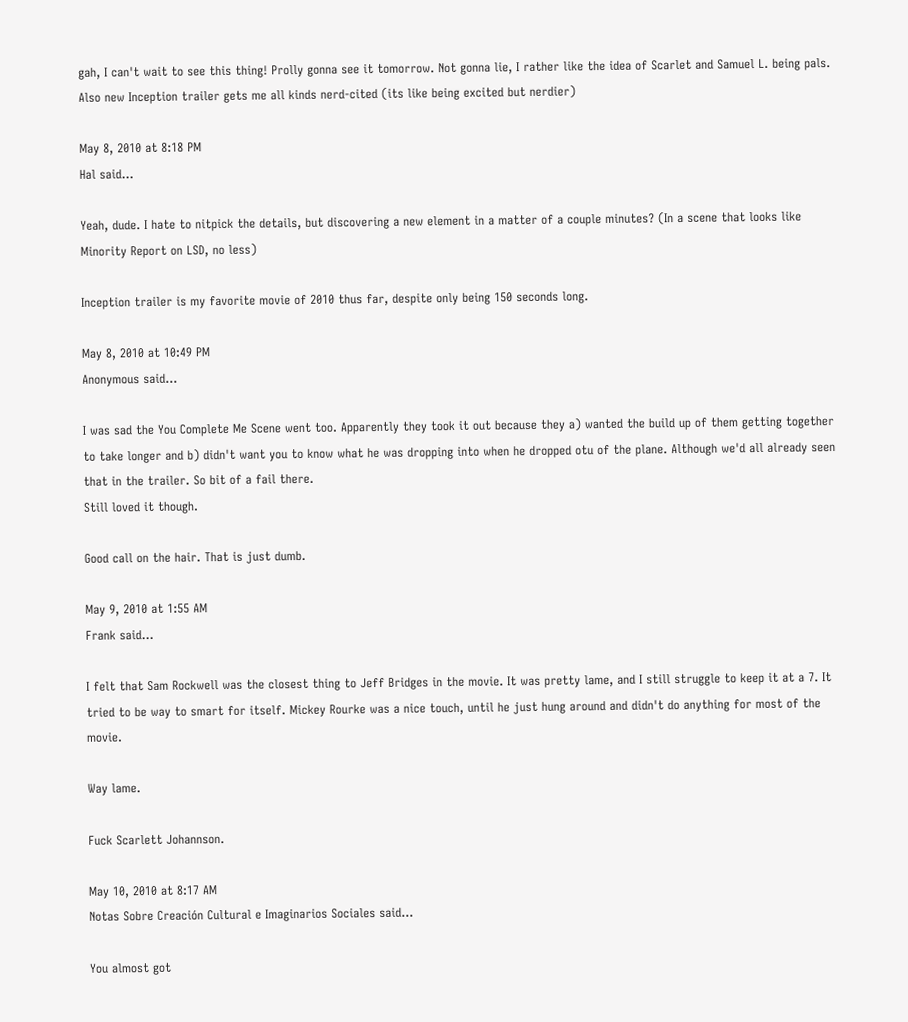gah, I can't wait to see this thing! Prolly gonna see it tomorrow. Not gonna lie, I rather like the idea of Scarlet and Samuel L. being pals. Also new Inception trailer gets me all kinds nerd-cited (its like being excited but nerdier)

May 8, 2010 at 8:18 PM
Hal said...

Yeah, dude. I hate to nitpick the details, but discovering a new element in a matter of a couple minutes? (In a scene that looks like Minority Report on LSD, no less)

Inception trailer is my favorite movie of 2010 thus far, despite only being 150 seconds long.

May 8, 2010 at 10:49 PM
Anonymous said...

I was sad the You Complete Me Scene went too. Apparently they took it out because they a) wanted the build up of them getting together to take longer and b) didn't want you to know what he was dropping into when he dropped otu of the plane. Although we'd all already seen that in the trailer. So bit of a fail there.
Still loved it though.

Good call on the hair. That is just dumb.

May 9, 2010 at 1:55 AM
Frank said...

I felt that Sam Rockwell was the closest thing to Jeff Bridges in the movie. It was pretty lame, and I still struggle to keep it at a 7. It tried to be way to smart for itself. Mickey Rourke was a nice touch, until he just hung around and didn't do anything for most of the movie.

Way lame.

Fuck Scarlett Johannson.

May 10, 2010 at 8:17 AM
Notas Sobre Creación Cultural e Imaginarios Sociales said...

You almost got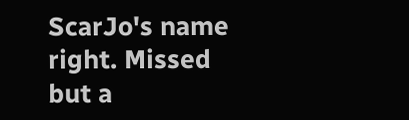ScarJo's name right. Missed but a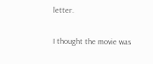letter.

I thought the movie was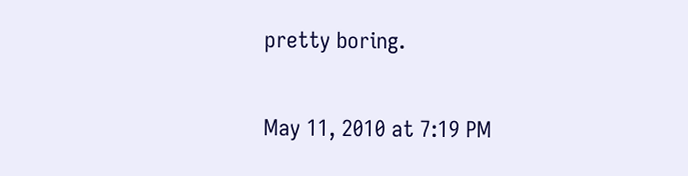pretty boring.

May 11, 2010 at 7:19 PM